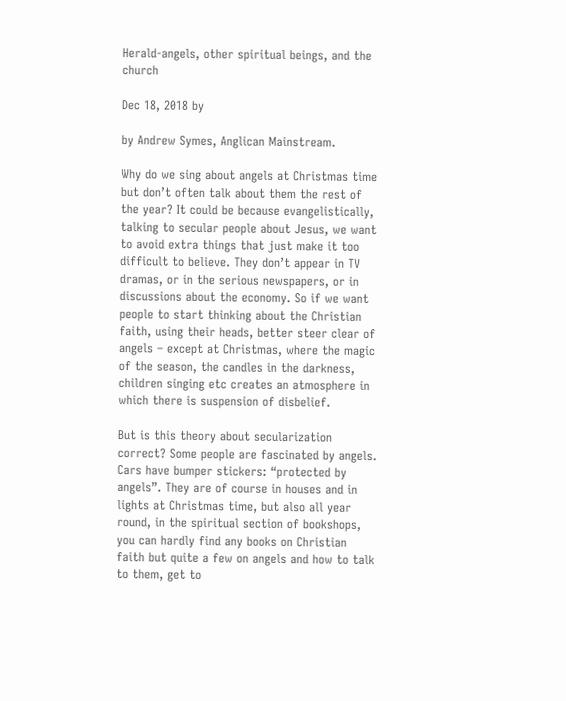Herald-angels, other spiritual beings, and the church

Dec 18, 2018 by

by Andrew Symes, Anglican Mainstream.

Why do we sing about angels at Christmas time but don’t often talk about them the rest of the year? It could be because evangelistically, talking to secular people about Jesus, we want to avoid extra things that just make it too difficult to believe. They don’t appear in TV dramas, or in the serious newspapers, or in discussions about the economy. So if we want people to start thinking about the Christian faith, using their heads, better steer clear of angels – except at Christmas, where the magic of the season, the candles in the darkness, children singing etc creates an atmosphere in which there is suspension of disbelief.

But is this theory about secularization correct? Some people are fascinated by angels. Cars have bumper stickers: “protected by angels”. They are of course in houses and in lights at Christmas time, but also all year round, in the spiritual section of bookshops, you can hardly find any books on Christian faith but quite a few on angels and how to talk to them, get to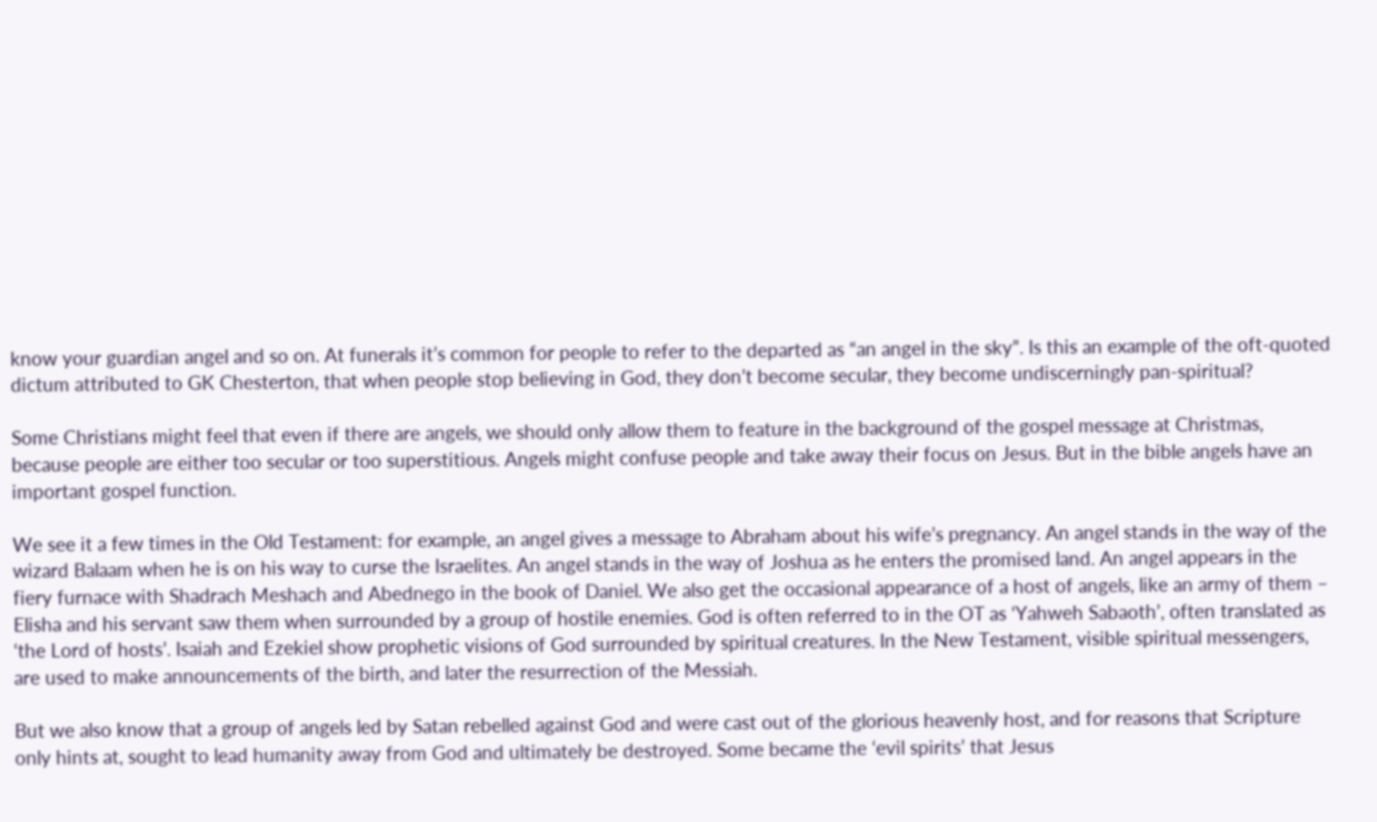know your guardian angel and so on. At funerals it’s common for people to refer to the departed as “an angel in the sky”. Is this an example of the oft-quoted dictum attributed to GK Chesterton, that when people stop believing in God, they don’t become secular, they become undiscerningly pan-spiritual?

Some Christians might feel that even if there are angels, we should only allow them to feature in the background of the gospel message at Christmas, because people are either too secular or too superstitious. Angels might confuse people and take away their focus on Jesus. But in the bible angels have an important gospel function.

We see it a few times in the Old Testament: for example, an angel gives a message to Abraham about his wife’s pregnancy. An angel stands in the way of the wizard Balaam when he is on his way to curse the Israelites. An angel stands in the way of Joshua as he enters the promised land. An angel appears in the fiery furnace with Shadrach Meshach and Abednego in the book of Daniel. We also get the occasional appearance of a host of angels, like an army of them – Elisha and his servant saw them when surrounded by a group of hostile enemies. God is often referred to in the OT as ‘Yahweh Sabaoth’, often translated as ‘the Lord of hosts’. Isaiah and Ezekiel show prophetic visions of God surrounded by spiritual creatures. In the New Testament, visible spiritual messengers, are used to make announcements of the birth, and later the resurrection of the Messiah.

But we also know that a group of angels led by Satan rebelled against God and were cast out of the glorious heavenly host, and for reasons that Scripture only hints at, sought to lead humanity away from God and ultimately be destroyed. Some became the ‘evil spirits’ that Jesus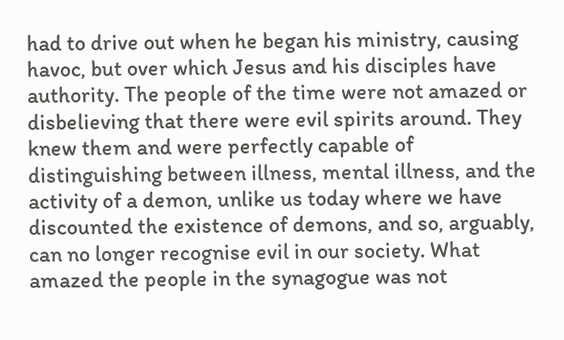had to drive out when he began his ministry, causing havoc, but over which Jesus and his disciples have authority. The people of the time were not amazed or disbelieving that there were evil spirits around. They knew them and were perfectly capable of distinguishing between illness, mental illness, and the activity of a demon, unlike us today where we have discounted the existence of demons, and so, arguably, can no longer recognise evil in our society. What amazed the people in the synagogue was not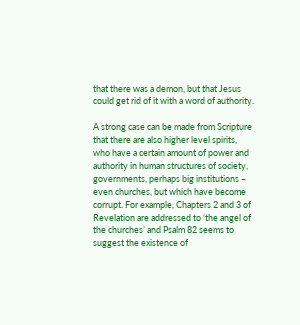that there was a demon, but that Jesus could get rid of it with a word of authority.

A strong case can be made from Scripture that there are also higher level spirits, who have a certain amount of power and authority in human structures of society, governments, perhaps big institutions – even churches, but which have become corrupt. For example, Chapters 2 and 3 of Revelation are addressed to ‘the angel of the churches’ and Psalm 82 seems to suggest the existence of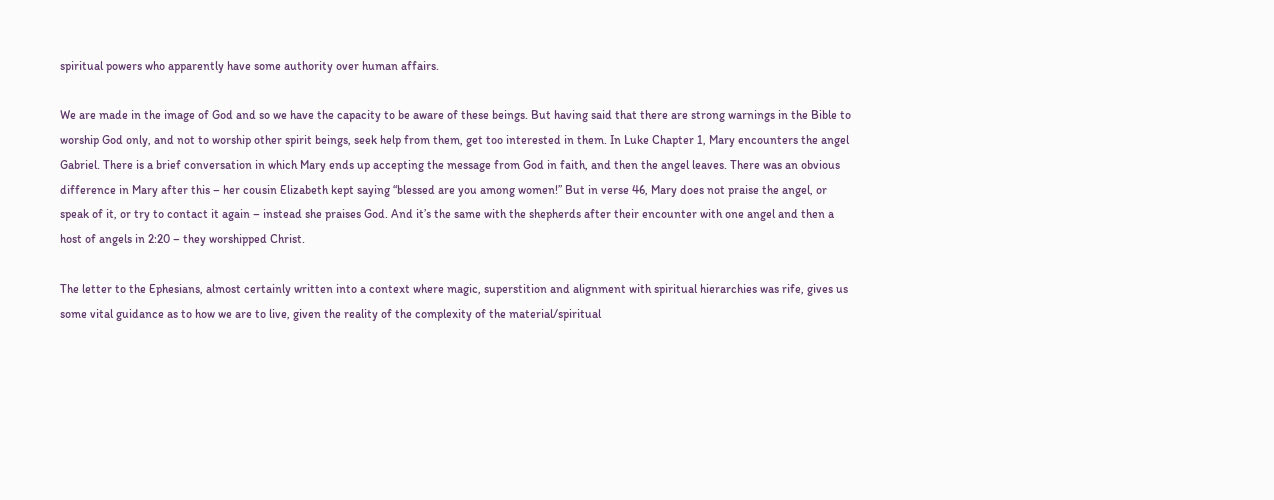spiritual powers who apparently have some authority over human affairs.

We are made in the image of God and so we have the capacity to be aware of these beings. But having said that there are strong warnings in the Bible to worship God only, and not to worship other spirit beings, seek help from them, get too interested in them. In Luke Chapter 1, Mary encounters the angel Gabriel. There is a brief conversation in which Mary ends up accepting the message from God in faith, and then the angel leaves. There was an obvious difference in Mary after this – her cousin Elizabeth kept saying “blessed are you among women!” But in verse 46, Mary does not praise the angel, or speak of it, or try to contact it again – instead she praises God. And it’s the same with the shepherds after their encounter with one angel and then a host of angels in 2:20 – they worshipped Christ.

The letter to the Ephesians, almost certainly written into a context where magic, superstition and alignment with spiritual hierarchies was rife, gives us some vital guidance as to how we are to live, given the reality of the complexity of the material/spiritual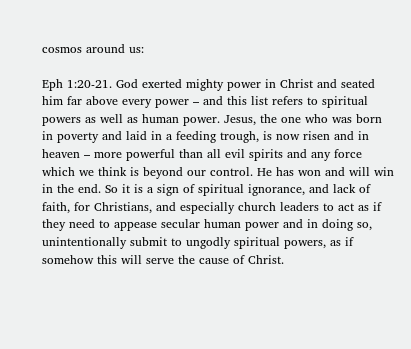cosmos around us:

Eph 1:20-21. God exerted mighty power in Christ and seated him far above every power – and this list refers to spiritual powers as well as human power. Jesus, the one who was born in poverty and laid in a feeding trough, is now risen and in heaven – more powerful than all evil spirits and any force which we think is beyond our control. He has won and will win in the end. So it is a sign of spiritual ignorance, and lack of faith, for Christians, and especially church leaders to act as if they need to appease secular human power and in doing so, unintentionally submit to ungodly spiritual powers, as if somehow this will serve the cause of Christ.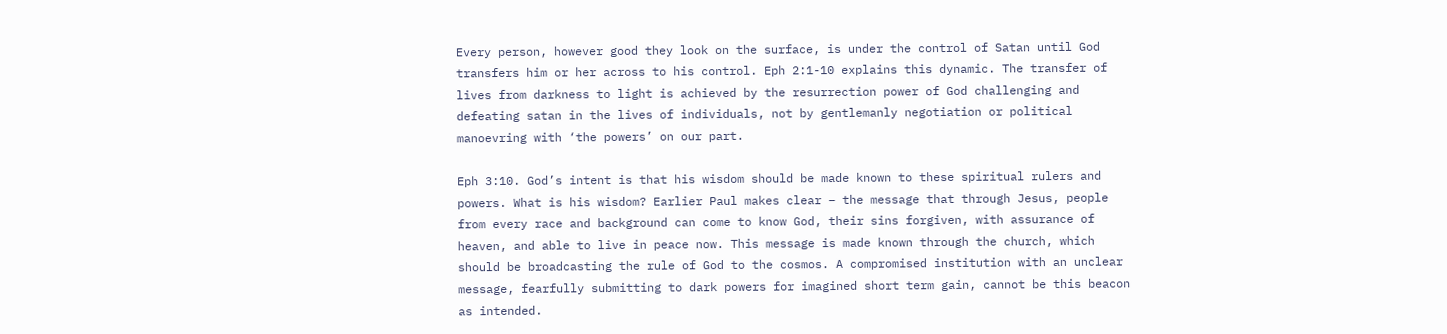Every person, however good they look on the surface, is under the control of Satan until God transfers him or her across to his control. Eph 2:1-10 explains this dynamic. The transfer of lives from darkness to light is achieved by the resurrection power of God challenging and defeating satan in the lives of individuals, not by gentlemanly negotiation or political manoevring with ‘the powers’ on our part.

Eph 3:10. God’s intent is that his wisdom should be made known to these spiritual rulers and powers. What is his wisdom? Earlier Paul makes clear – the message that through Jesus, people from every race and background can come to know God, their sins forgiven, with assurance of heaven, and able to live in peace now. This message is made known through the church, which should be broadcasting the rule of God to the cosmos. A compromised institution with an unclear message, fearfully submitting to dark powers for imagined short term gain, cannot be this beacon as intended.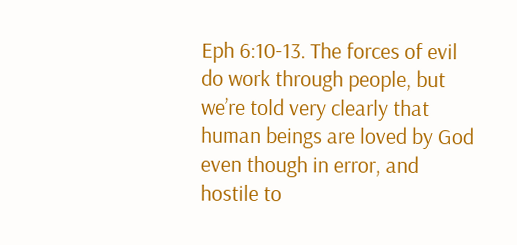Eph 6:10-13. The forces of evil do work through people, but we’re told very clearly that human beings are loved by God even though in error, and hostile to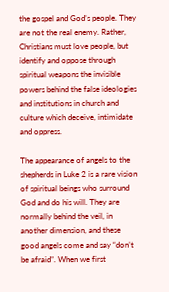the gospel and God’s people. They are not the real enemy. Rather, Christians must love people, but identify and oppose through spiritual weapons the invisible powers behind the false ideologies and institutions in church and culture which deceive, intimidate and oppress.

The appearance of angels to the shepherds in Luke 2 is a rare vision of spiritual beings who surround God and do his will. They are normally behind the veil, in another dimension, and these good angels come and say “don’t be afraid”. When we first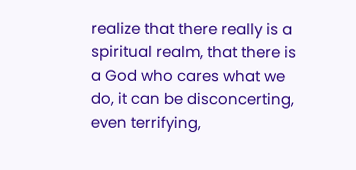realize that there really is a spiritual realm, that there is a God who cares what we do, it can be disconcerting, even terrifying,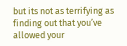but its not as terrifying as finding out that you’ve allowed your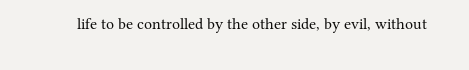life to be controlled by the other side, by evil, without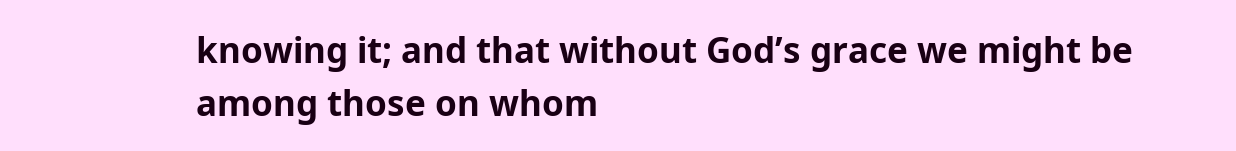knowing it; and that without God’s grace we might be among those on whom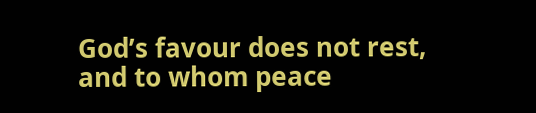God’s favour does not rest, and to whom peace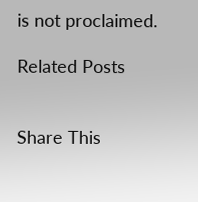is not proclaimed.

Related Posts


Share This